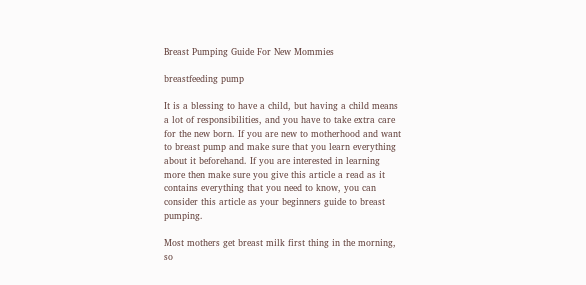Breast Pumping Guide For New Mommies

breastfeeding pump

It is a blessing to have a child, but having a child means a lot of responsibilities, and you have to take extra care for the new born. If you are new to motherhood and want to breast pump and make sure that you learn everything about it beforehand. If you are interested in learning more then make sure you give this article a read as it contains everything that you need to know, you can consider this article as your beginners guide to breast pumping.

Most mothers get breast milk first thing in the morning, so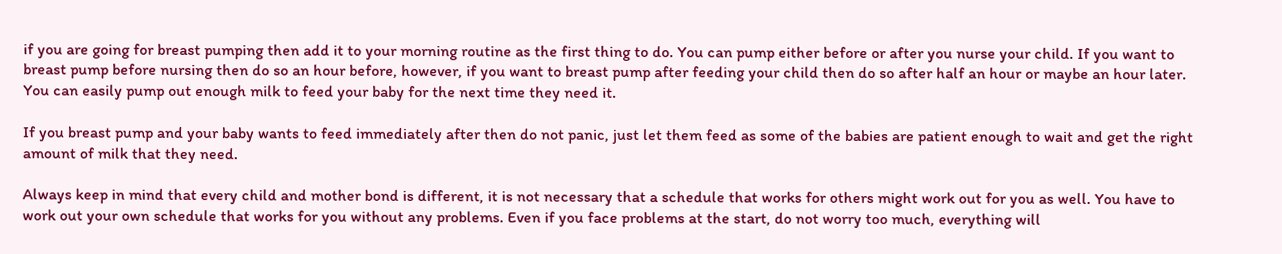if you are going for breast pumping then add it to your morning routine as the first thing to do. You can pump either before or after you nurse your child. If you want to breast pump before nursing then do so an hour before, however, if you want to breast pump after feeding your child then do so after half an hour or maybe an hour later. You can easily pump out enough milk to feed your baby for the next time they need it.

If you breast pump and your baby wants to feed immediately after then do not panic, just let them feed as some of the babies are patient enough to wait and get the right amount of milk that they need.

Always keep in mind that every child and mother bond is different, it is not necessary that a schedule that works for others might work out for you as well. You have to work out your own schedule that works for you without any problems. Even if you face problems at the start, do not worry too much, everything will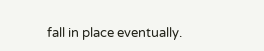fall in place eventually.